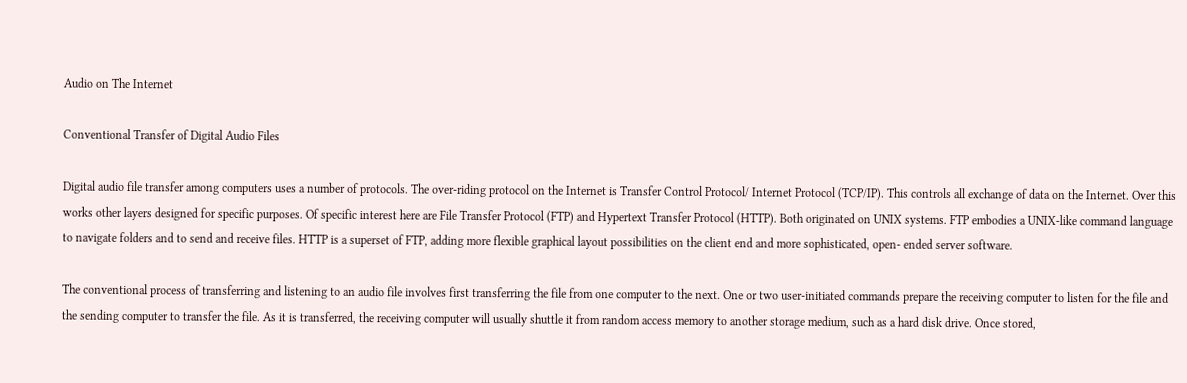Audio on The Internet

Conventional Transfer of Digital Audio Files

Digital audio file transfer among computers uses a number of protocols. The over-riding protocol on the Internet is Transfer Control Protocol/ Internet Protocol (TCP/IP). This controls all exchange of data on the Internet. Over this works other layers designed for specific purposes. Of specific interest here are File Transfer Protocol (FTP) and Hypertext Transfer Protocol (HTTP). Both originated on UNIX systems. FTP embodies a UNIX-like command language to navigate folders and to send and receive files. HTTP is a superset of FTP, adding more flexible graphical layout possibilities on the client end and more sophisticated, open- ended server software.

The conventional process of transferring and listening to an audio file involves first transferring the file from one computer to the next. One or two user-initiated commands prepare the receiving computer to listen for the file and the sending computer to transfer the file. As it is transferred, the receiving computer will usually shuttle it from random access memory to another storage medium, such as a hard disk drive. Once stored,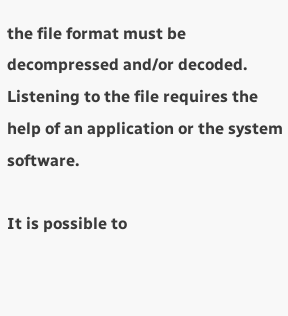the file format must be decompressed and/or decoded. Listening to the file requires the help of an application or the system software.

It is possible to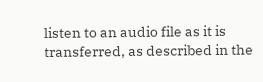listen to an audio file as it is transferred, as described in the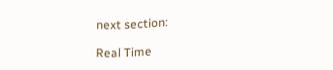next section:

Real Time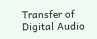Transfer of Digital Audio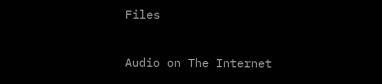Files

Audio on The Internet